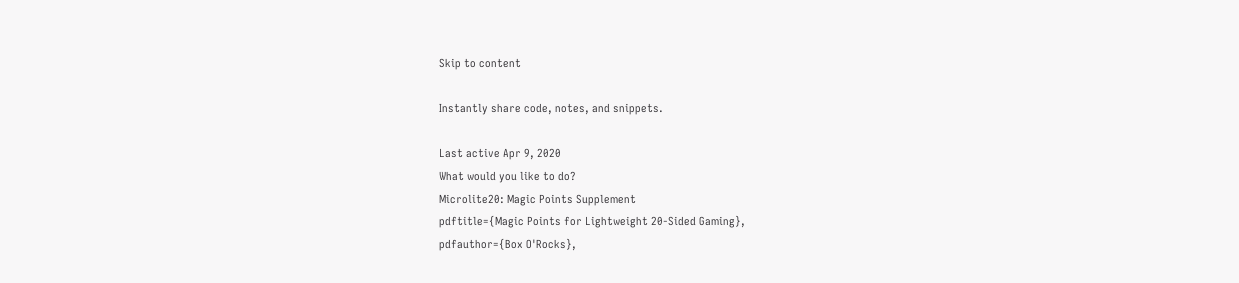Skip to content

Instantly share code, notes, and snippets.

Last active Apr 9, 2020
What would you like to do?
Microlite20: Magic Points Supplement
pdftitle={Magic Points for Lightweight 20-Sided Gaming},
pdfauthor={Box O'Rocks},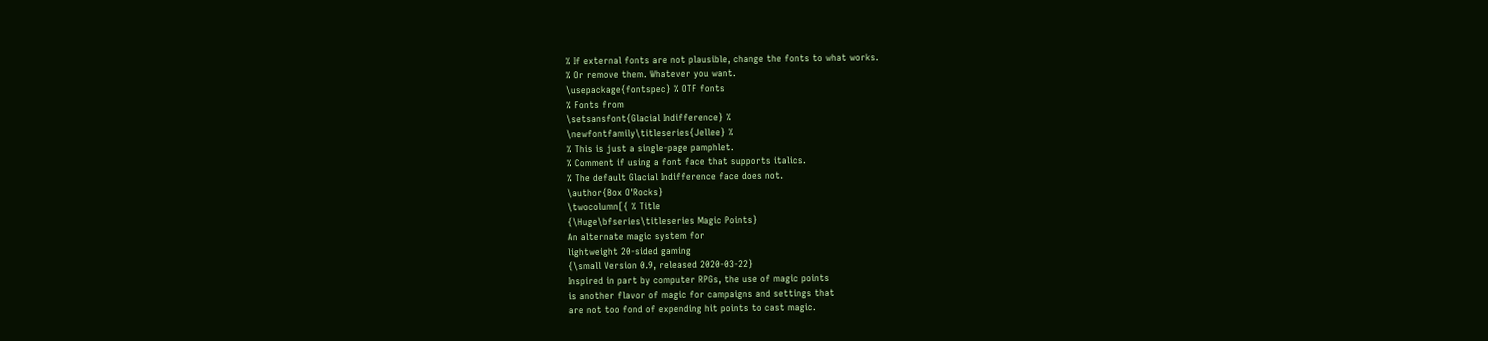% If external fonts are not plausible, change the fonts to what works.
% Or remove them. Whatever you want.
\usepackage{fontspec} % OTF fonts
% Fonts from
\setsansfont{Glacial Indifference} %
\newfontfamily\titleseries{Jellee} %
% This is just a single-page pamphlet.
% Comment if using a font face that supports italics.
% The default Glacial Indifference face does not.
\author{Box O'Rocks}
\twocolumn[{ % Title
{\Huge\bfseries\titleseries Magic Points}
An alternate magic system for
lightweight 20-sided gaming
{\small Version 0.9, released 2020-03-22}
Inspired in part by computer RPGs, the use of magic points
is another flavor of magic for campaigns and settings that
are not too fond of expending hit points to cast magic.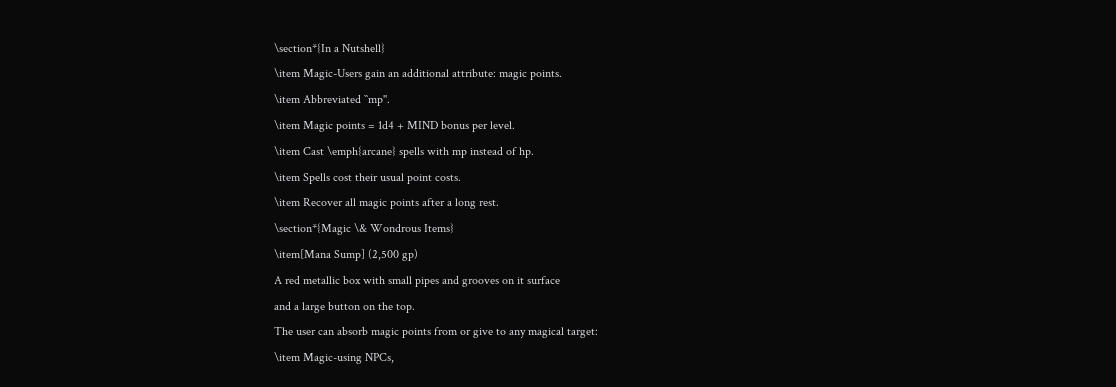\section*{In a Nutshell}
\item Magic-Users gain an additional attribute: magic points.
\item Abbreviated ``mp''.
\item Magic points = 1d4 + MIND bonus per level.
\item Cast \emph{arcane} spells with mp instead of hp.
\item Spells cost their usual point costs.
\item Recover all magic points after a long rest.
\section*{Magic \& Wondrous Items}
\item[Mana Sump] (2,500 gp)
A red metallic box with small pipes and grooves on it surface
and a large button on the top.
The user can absorb magic points from or give to any magical target:
\item Magic-using NPCs,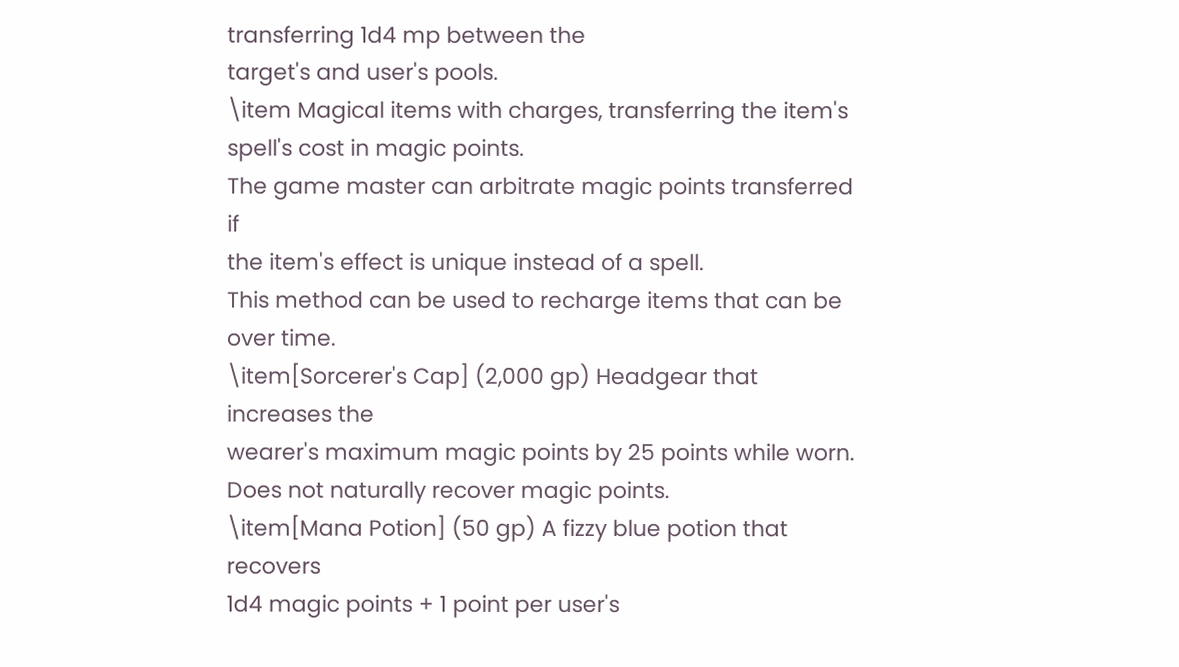transferring 1d4 mp between the
target's and user's pools.
\item Magical items with charges, transferring the item's
spell's cost in magic points.
The game master can arbitrate magic points transferred if
the item's effect is unique instead of a spell.
This method can be used to recharge items that can be over time.
\item[Sorcerer's Cap] (2,000 gp) Headgear that increases the
wearer's maximum magic points by 25 points while worn.
Does not naturally recover magic points.
\item[Mana Potion] (50 gp) A fizzy blue potion that recovers
1d4 magic points + 1 point per user's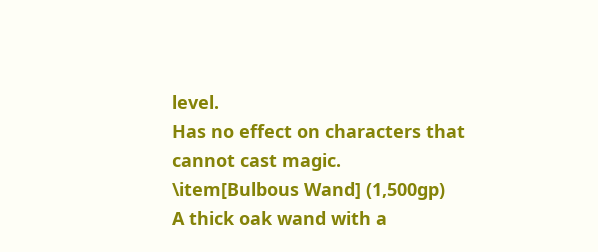level.
Has no effect on characters that cannot cast magic.
\item[Bulbous Wand] (1,500gp)
A thick oak wand with a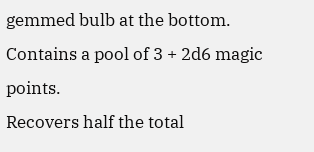gemmed bulb at the bottom.
Contains a pool of 3 + 2d6 magic points.
Recovers half the total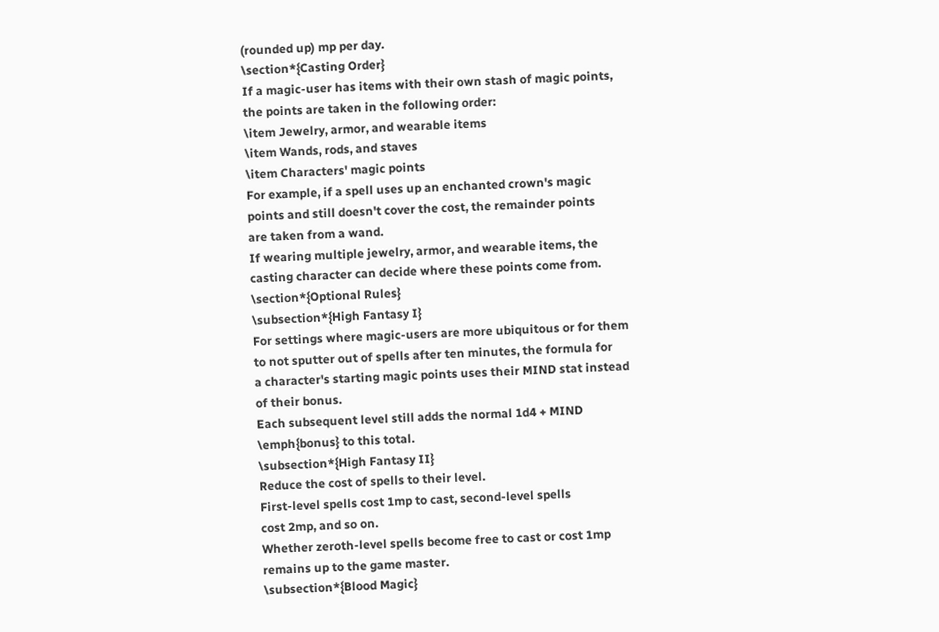(rounded up) mp per day.
\section*{Casting Order}
If a magic-user has items with their own stash of magic points,
the points are taken in the following order:
\item Jewelry, armor, and wearable items
\item Wands, rods, and staves
\item Characters' magic points
For example, if a spell uses up an enchanted crown's magic
points and still doesn't cover the cost, the remainder points
are taken from a wand.
If wearing multiple jewelry, armor, and wearable items, the
casting character can decide where these points come from.
\section*{Optional Rules}
\subsection*{High Fantasy I}
For settings where magic-users are more ubiquitous or for them
to not sputter out of spells after ten minutes, the formula for
a character's starting magic points uses their MIND stat instead
of their bonus.
Each subsequent level still adds the normal 1d4 + MIND
\emph{bonus} to this total.
\subsection*{High Fantasy II}
Reduce the cost of spells to their level.
First-level spells cost 1mp to cast, second-level spells
cost 2mp, and so on.
Whether zeroth-level spells become free to cast or cost 1mp
remains up to the game master.
\subsection*{Blood Magic}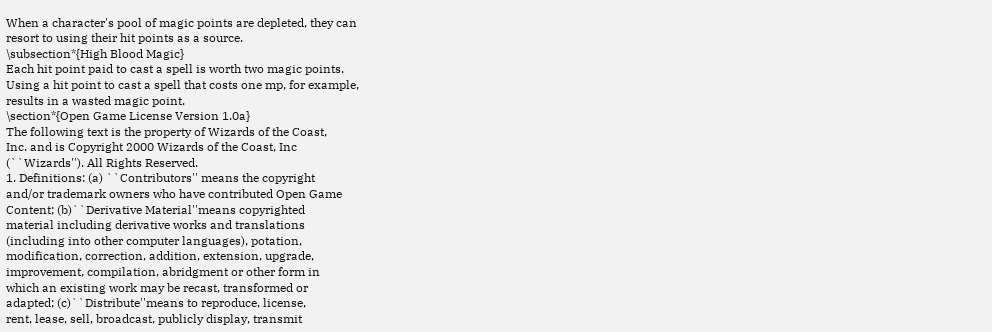When a character's pool of magic points are depleted, they can
resort to using their hit points as a source.
\subsection*{High Blood Magic}
Each hit point paid to cast a spell is worth two magic points.
Using a hit point to cast a spell that costs one mp, for example,
results in a wasted magic point.
\section*{Open Game License Version 1.0a}
The following text is the property of Wizards of the Coast,
Inc. and is Copyright 2000 Wizards of the Coast, Inc
(``Wizards''). All Rights Reserved.
1. Definitions: (a) ``Contributors'' means the copyright
and/or trademark owners who have contributed Open Game
Content; (b)``Derivative Material''means copyrighted
material including derivative works and translations
(including into other computer languages), potation,
modification, correction, addition, extension, upgrade,
improvement, compilation, abridgment or other form in
which an existing work may be recast, transformed or
adapted; (c)``Distribute''means to reproduce, license,
rent, lease, sell, broadcast, publicly display, transmit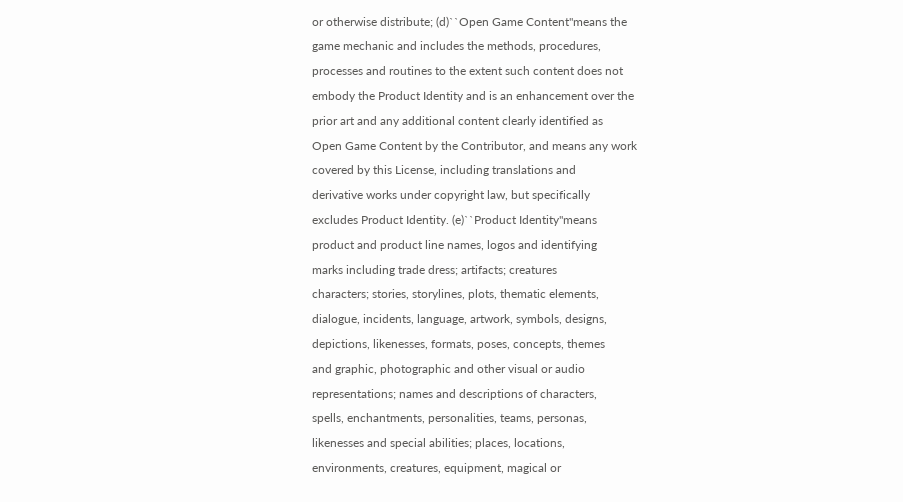or otherwise distribute; (d)``Open Game Content''means the
game mechanic and includes the methods, procedures,
processes and routines to the extent such content does not
embody the Product Identity and is an enhancement over the
prior art and any additional content clearly identified as
Open Game Content by the Contributor, and means any work
covered by this License, including translations and
derivative works under copyright law, but specifically
excludes Product Identity. (e)``Product Identity''means
product and product line names, logos and identifying
marks including trade dress; artifacts; creatures
characters; stories, storylines, plots, thematic elements,
dialogue, incidents, language, artwork, symbols, designs,
depictions, likenesses, formats, poses, concepts, themes
and graphic, photographic and other visual or audio
representations; names and descriptions of characters,
spells, enchantments, personalities, teams, personas,
likenesses and special abilities; places, locations,
environments, creatures, equipment, magical or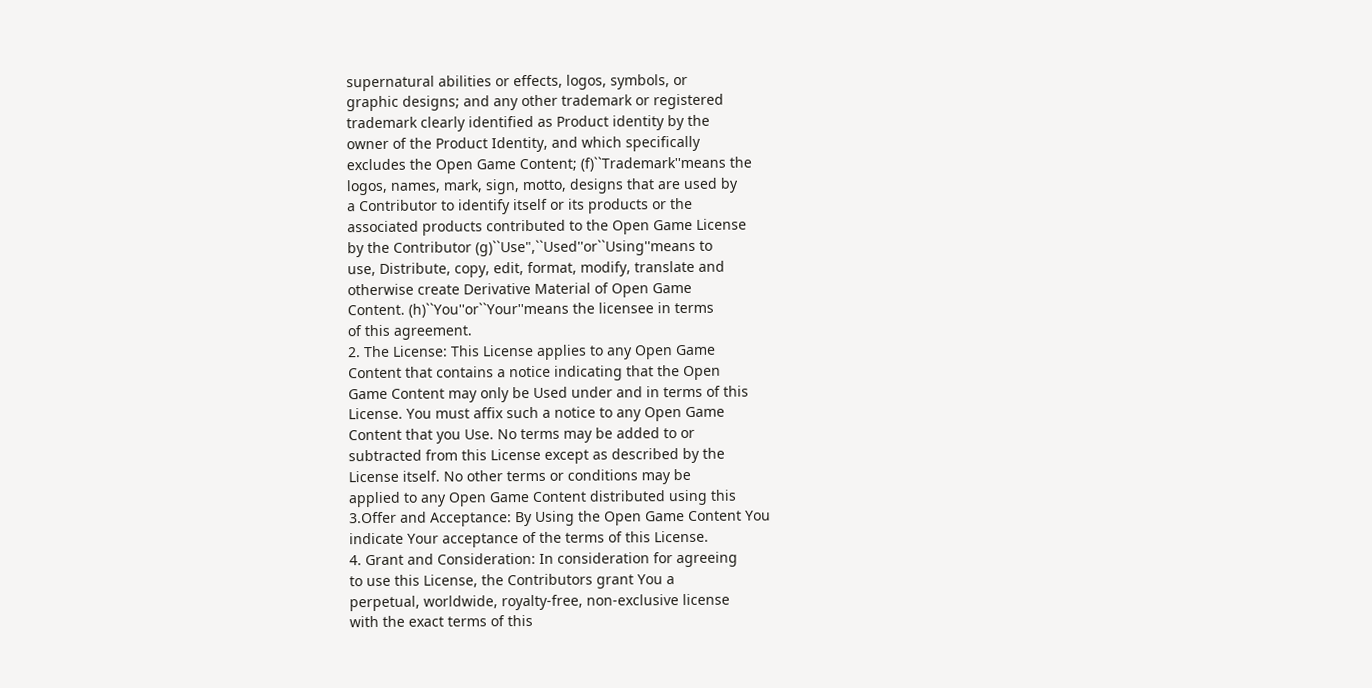supernatural abilities or effects, logos, symbols, or
graphic designs; and any other trademark or registered
trademark clearly identified as Product identity by the
owner of the Product Identity, and which specifically
excludes the Open Game Content; (f)``Trademark''means the
logos, names, mark, sign, motto, designs that are used by
a Contributor to identify itself or its products or the
associated products contributed to the Open Game License
by the Contributor (g)``Use",``Used''or``Using''means to
use, Distribute, copy, edit, format, modify, translate and
otherwise create Derivative Material of Open Game
Content. (h)``You''or``Your''means the licensee in terms
of this agreement.
2. The License: This License applies to any Open Game
Content that contains a notice indicating that the Open
Game Content may only be Used under and in terms of this
License. You must affix such a notice to any Open Game
Content that you Use. No terms may be added to or
subtracted from this License except as described by the
License itself. No other terms or conditions may be
applied to any Open Game Content distributed using this
3.Offer and Acceptance: By Using the Open Game Content You
indicate Your acceptance of the terms of this License.
4. Grant and Consideration: In consideration for agreeing
to use this License, the Contributors grant You a
perpetual, worldwide, royalty-free, non-exclusive license
with the exact terms of this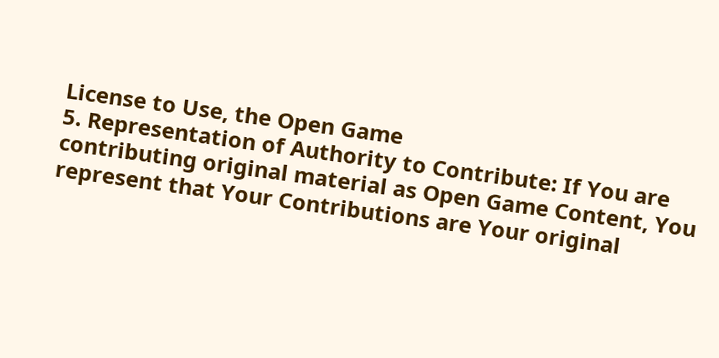License to Use, the Open Game
5. Representation of Authority to Contribute: If You are
contributing original material as Open Game Content, You
represent that Your Contributions are Your original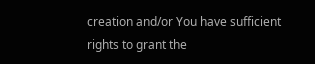creation and/or You have sufficient rights to grant the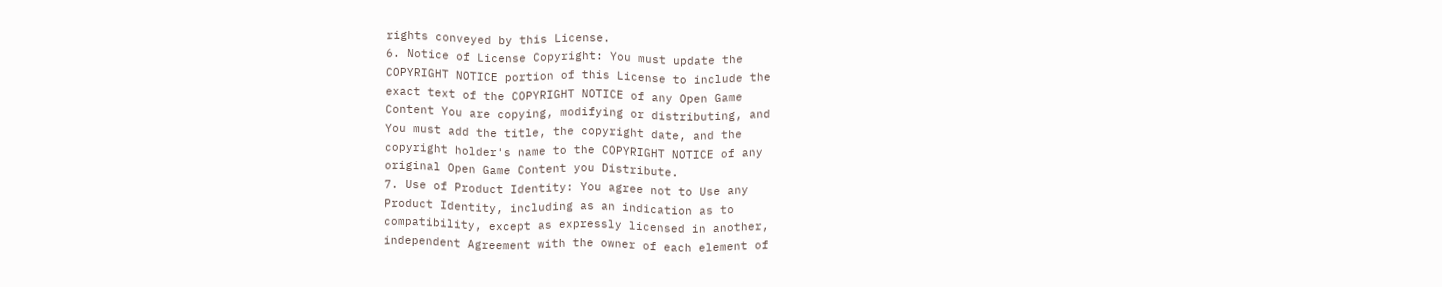rights conveyed by this License.
6. Notice of License Copyright: You must update the
COPYRIGHT NOTICE portion of this License to include the
exact text of the COPYRIGHT NOTICE of any Open Game
Content You are copying, modifying or distributing, and
You must add the title, the copyright date, and the
copyright holder's name to the COPYRIGHT NOTICE of any
original Open Game Content you Distribute.
7. Use of Product Identity: You agree not to Use any
Product Identity, including as an indication as to
compatibility, except as expressly licensed in another,
independent Agreement with the owner of each element of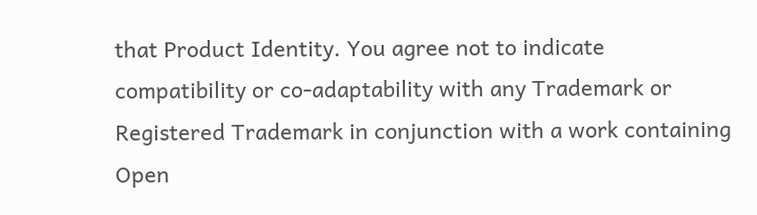that Product Identity. You agree not to indicate
compatibility or co-adaptability with any Trademark or
Registered Trademark in conjunction with a work containing
Open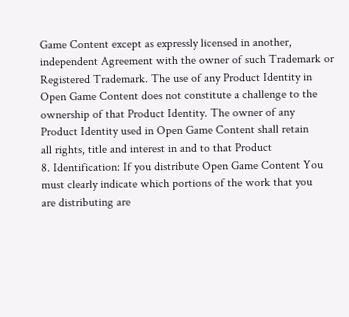Game Content except as expressly licensed in another,
independent Agreement with the owner of such Trademark or
Registered Trademark. The use of any Product Identity in
Open Game Content does not constitute a challenge to the
ownership of that Product Identity. The owner of any
Product Identity used in Open Game Content shall retain
all rights, title and interest in and to that Product
8. Identification: If you distribute Open Game Content You
must clearly indicate which portions of the work that you
are distributing are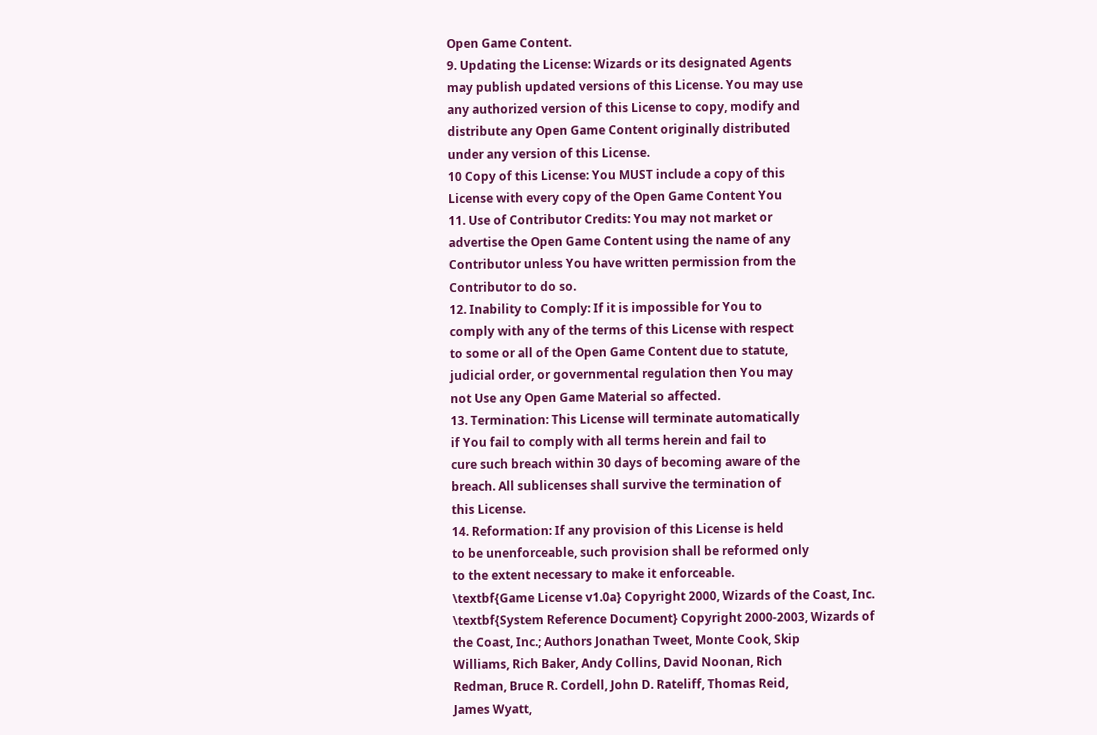Open Game Content.
9. Updating the License: Wizards or its designated Agents
may publish updated versions of this License. You may use
any authorized version of this License to copy, modify and
distribute any Open Game Content originally distributed
under any version of this License.
10 Copy of this License: You MUST include a copy of this
License with every copy of the Open Game Content You
11. Use of Contributor Credits: You may not market or
advertise the Open Game Content using the name of any
Contributor unless You have written permission from the
Contributor to do so.
12. Inability to Comply: If it is impossible for You to
comply with any of the terms of this License with respect
to some or all of the Open Game Content due to statute,
judicial order, or governmental regulation then You may
not Use any Open Game Material so affected.
13. Termination: This License will terminate automatically
if You fail to comply with all terms herein and fail to
cure such breach within 30 days of becoming aware of the
breach. All sublicenses shall survive the termination of
this License.
14. Reformation: If any provision of this License is held
to be unenforceable, such provision shall be reformed only
to the extent necessary to make it enforceable.
\textbf{Game License v1.0a} Copyright 2000, Wizards of the Coast, Inc.
\textbf{System Reference Document} Copyright 2000-2003, Wizards of
the Coast, Inc.; Authors Jonathan Tweet, Monte Cook, Skip
Williams, Rich Baker, Andy Collins, David Noonan, Rich
Redman, Bruce R. Cordell, John D. Rateliff, Thomas Reid,
James Wyatt,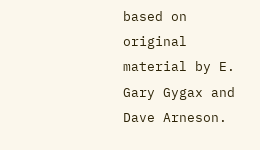based on original material by E. Gary Gygax and
Dave Arneson.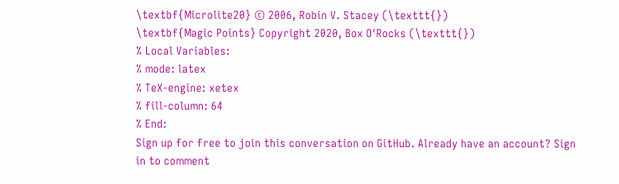\textbf{Microlite20} © 2006, Robin V. Stacey (\texttt{})
\textbf{Magic Points} Copyright 2020, Box O'Rocks (\texttt{})
% Local Variables:
% mode: latex
% TeX-engine: xetex
% fill-column: 64
% End:
Sign up for free to join this conversation on GitHub. Already have an account? Sign in to comment